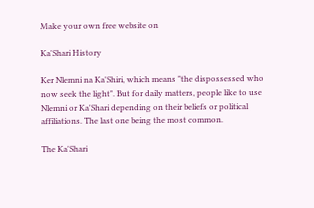Make your own free website on

Ka'Shari History

Ker Nlemni na Ka'Shiri, which means "the dispossessed who now seek the light". But for daily matters, people like to use Nlemni or Ka'Shari depending on their beliefs or political affiliations. The last one being the most common.

The Ka'Shari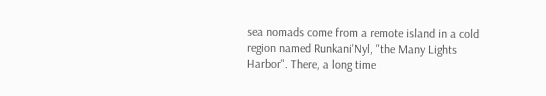sea nomads come from a remote island in a cold region named Runkani'Nyl, "the Many Lights Harbor". There, a long time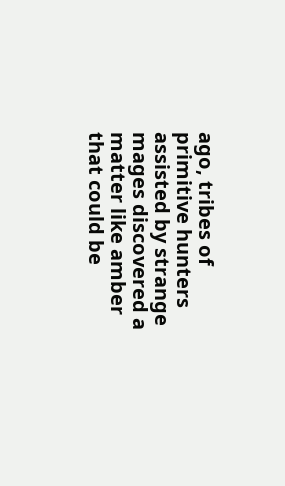ago, tribes of primitive hunters assisted by strange mages discovered a matter like amber that could be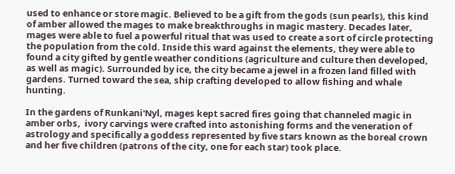used to enhance or store magic. Believed to be a gift from the gods (sun pearls), this kind of amber allowed the mages to make breakthroughs in magic mastery. Decades later, mages were able to fuel a powerful ritual that was used to create a sort of circle protecting the population from the cold. Inside this ward against the elements, they were able to found a city gifted by gentle weather conditions (agriculture and culture then developed, as well as magic). Surrounded by ice, the city became a jewel in a frozen land filled with gardens. Turned toward the sea, ship crafting developed to allow fishing and whale hunting.

In the gardens of Runkani'Nyl, mages kept sacred fires going that channeled magic in amber orbs,  ivory carvings were crafted into astonishing forms and the veneration of astrology and specifically a goddess represented by five stars known as the boreal crown and her five children (patrons of the city, one for each star) took place.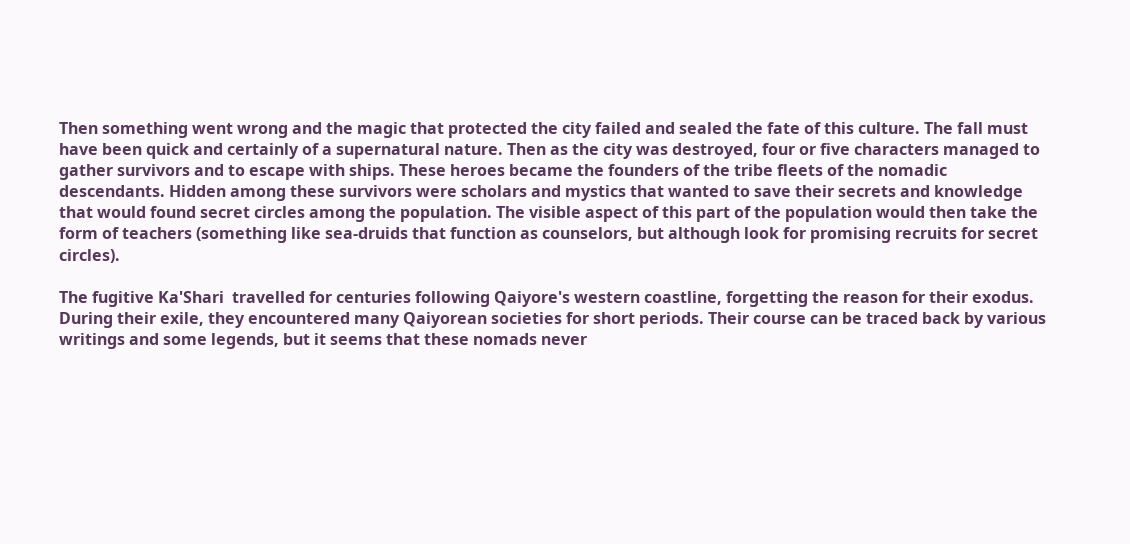Then something went wrong and the magic that protected the city failed and sealed the fate of this culture. The fall must have been quick and certainly of a supernatural nature. Then as the city was destroyed, four or five characters managed to gather survivors and to escape with ships. These heroes became the founders of the tribe fleets of the nomadic descendants. Hidden among these survivors were scholars and mystics that wanted to save their secrets and knowledge that would found secret circles among the population. The visible aspect of this part of the population would then take the form of teachers (something like sea-druids that function as counselors, but although look for promising recruits for secret circles).

The fugitive Ka'Shari  travelled for centuries following Qaiyore's western coastline, forgetting the reason for their exodus. During their exile, they encountered many Qaiyorean societies for short periods. Their course can be traced back by various writings and some legends, but it seems that these nomads never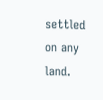settled on any land.